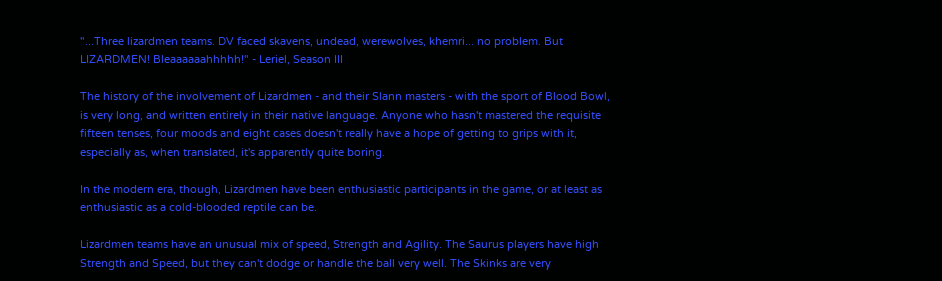"...Three lizardmen teams. DV faced skavens, undead, werewolves, khemri... no problem. But LIZARDMEN! Bleaaaaaahhhhh!" - Leriel, Season III

The history of the involvement of Lizardmen - and their Slann masters - with the sport of Blood Bowl, is very long, and written entirely in their native language. Anyone who hasn't mastered the requisite fifteen tenses, four moods and eight cases doesn't really have a hope of getting to grips with it, especially as, when translated, it's apparently quite boring.

In the modern era, though, Lizardmen have been enthusiastic participants in the game, or at least as enthusiastic as a cold-blooded reptile can be.

Lizardmen teams have an unusual mix of speed, Strength and Agility. The Saurus players have high Strength and Speed, but they can't dodge or handle the ball very well. The Skinks are very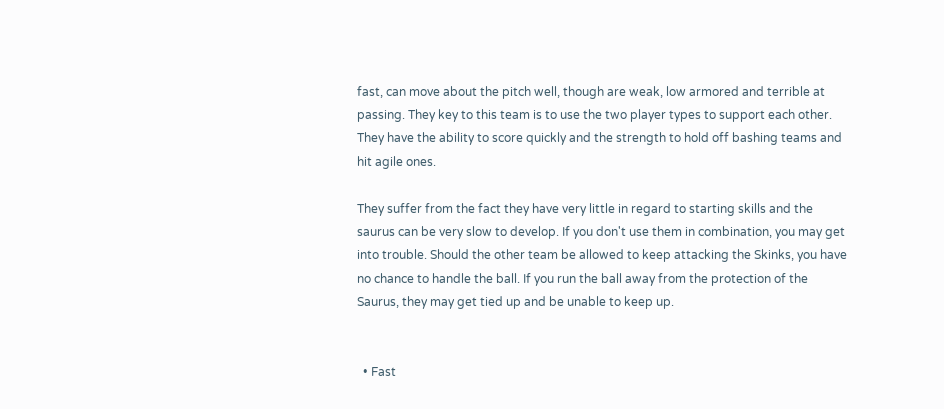fast, can move about the pitch well, though are weak, low armored and terrible at passing. They key to this team is to use the two player types to support each other. They have the ability to score quickly and the strength to hold off bashing teams and hit agile ones.

They suffer from the fact they have very little in regard to starting skills and the saurus can be very slow to develop. If you don't use them in combination, you may get into trouble. Should the other team be allowed to keep attacking the Skinks, you have no chance to handle the ball. If you run the ball away from the protection of the Saurus, they may get tied up and be unable to keep up.


  • Fast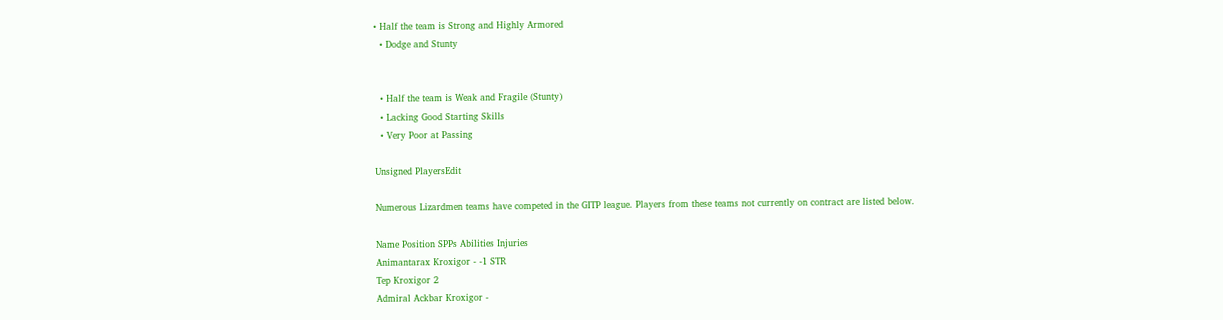• Half the team is Strong and Highly Armored
  • Dodge and Stunty


  • Half the team is Weak and Fragile (Stunty)
  • Lacking Good Starting Skills
  • Very Poor at Passing

Unsigned PlayersEdit

Numerous Lizardmen teams have competed in the GITP league. Players from these teams not currently on contract are listed below.

Name Position SPPs Abilities Injuries
Animantarax Kroxigor - -1 STR
Tep Kroxigor 2
Admiral Ackbar Kroxigor -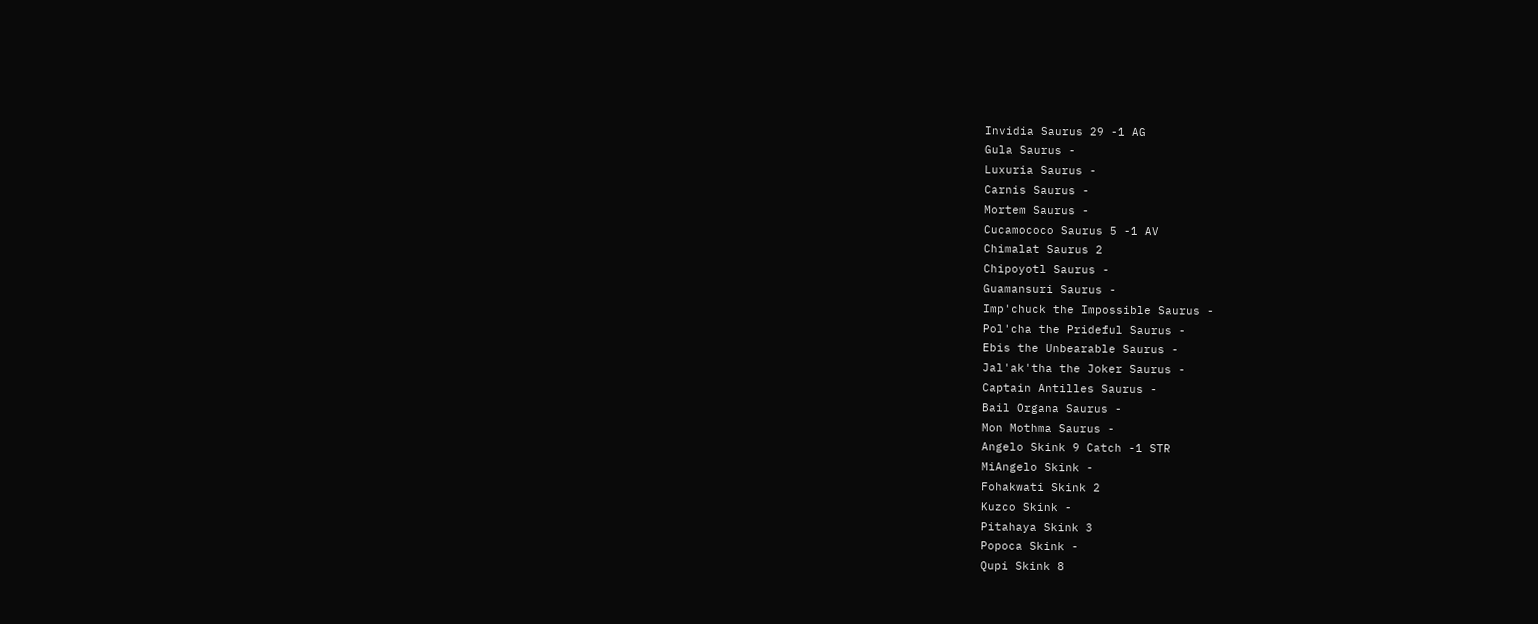Invidia Saurus 29 -1 AG
Gula Saurus -
Luxuria Saurus -
Carnis Saurus -
Mortem Saurus -
Cucamococo Saurus 5 -1 AV
Chimalat Saurus 2
Chipoyotl Saurus -
Guamansuri Saurus -
Imp'chuck the Impossible Saurus -
Pol'cha the Prideful Saurus -
Ebis the Unbearable Saurus -
Jal'ak'tha the Joker Saurus -
Captain Antilles Saurus -
Bail Organa Saurus -
Mon Mothma Saurus -
Angelo Skink 9 Catch -1 STR
MiAngelo Skink -
Fohakwati Skink 2
Kuzco Skink -
Pitahaya Skink 3
Popoca Skink -
Qupi Skink 8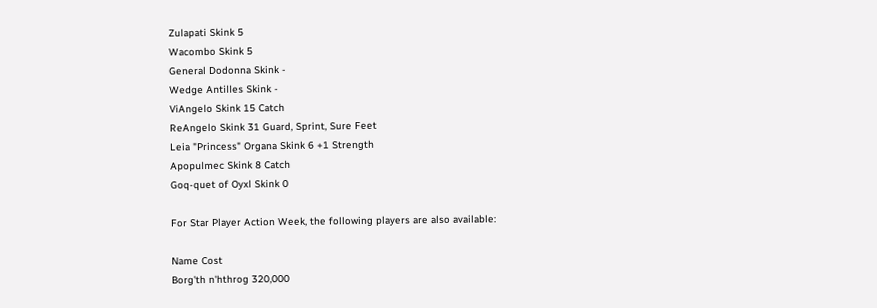Zulapati Skink 5
Wacombo Skink 5
General Dodonna Skink -
Wedge Antilles Skink -
ViAngelo Skink 15 Catch
ReAngelo Skink 31 Guard, Sprint, Sure Feet
Leia "Princess" Organa Skink 6 +1 Strength
Apopulmec Skink 8 Catch
Goq-quet of Oyxl Skink 0

For Star Player Action Week, the following players are also available:

Name Cost
Borg'th n'hthrog 320,000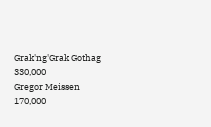Grak'ng'Grak Gothag 330,000
Gregor Meissen 170,000